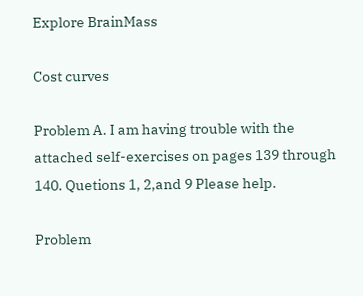Explore BrainMass

Cost curves

Problem A. I am having trouble with the attached self-exercises on pages 139 through 140. Quetions 1, 2,and 9 Please help.

Problem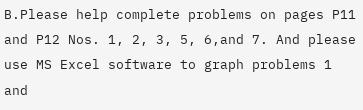B.Please help complete problems on pages P11 and P12 Nos. 1, 2, 3, 5, 6,and 7. And please use MS Excel software to graph problems 1 and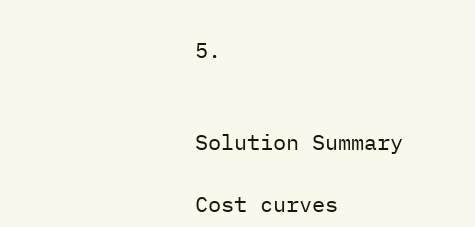5.


Solution Summary

Cost curves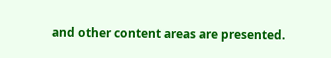and other content areas are presented.